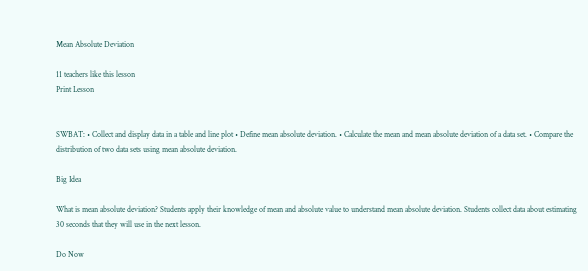Mean Absolute Deviation

11 teachers like this lesson
Print Lesson


SWBAT: • Collect and display data in a table and line plot • Define mean absolute deviation. • Calculate the mean and mean absolute deviation of a data set. • Compare the distribution of two data sets using mean absolute deviation.

Big Idea

What is mean absolute deviation? Students apply their knowledge of mean and absolute value to understand mean absolute deviation. Students collect data about estimating 30 seconds that they will use in the next lesson.

Do Now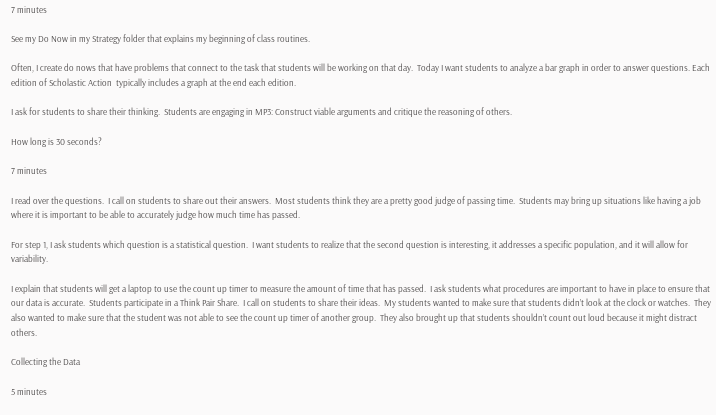7 minutes

See my Do Now in my Strategy folder that explains my beginning of class routines.

Often, I create do nows that have problems that connect to the task that students will be working on that day.  Today I want students to analyze a bar graph in order to answer questions. Each edition of Scholastic Action  typically includes a graph at the end each edition.

I ask for students to share their thinking.  Students are engaging in MP3: Construct viable arguments and critique the reasoning of others.

How long is 30 seconds?

7 minutes

I read over the questions.  I call on students to share out their answers.  Most students think they are a pretty good judge of passing time.  Students may bring up situations like having a job where it is important to be able to accurately judge how much time has passed.

For step 1, I ask students which question is a statistical question.  I want students to realize that the second question is interesting, it addresses a specific population, and it will allow for variability.

I explain that students will get a laptop to use the count up timer to measure the amount of time that has passed.  I ask students what procedures are important to have in place to ensure that our data is accurate.  Students participate in a Think Pair Share.  I call on students to share their ideas.  My students wanted to make sure that students didn’t look at the clock or watches.  They also wanted to make sure that the student was not able to see the count up timer of another group.  They also brought up that students shouldn’t count out loud because it might distract others.

Collecting the Data

5 minutes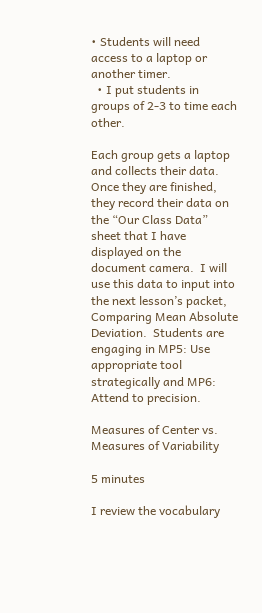• Students will need access to a laptop or another timer.
  • I put students in groups of 2-3 to time each other.

Each group gets a laptop and collects their data. Once they are finished, they record their data on the “Our Class Data” sheet that I have displayed on the document camera.  I will use this data to input into the next lesson’s packet, Comparing Mean Absolute Deviation.  Students are engaging in MP5: Use appropriate tool strategically and MP6: Attend to precision.

Measures of Center vs. Measures of Variability

5 minutes

I review the vocabulary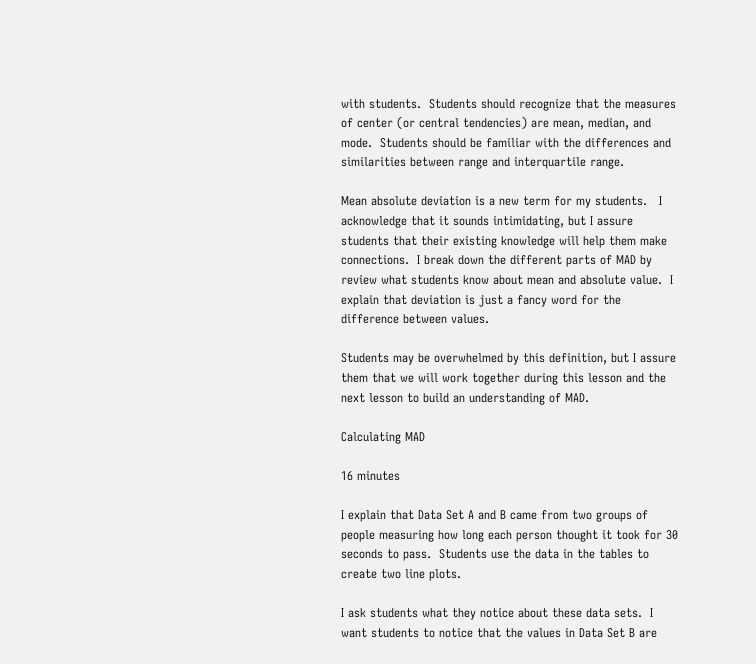with students.  Students should recognize that the measures of center (or central tendencies) are mean, median, and mode.  Students should be familiar with the differences and similarities between range and interquartile range.

Mean absolute deviation is a new term for my students.   I acknowledge that it sounds intimidating, but I assure students that their existing knowledge will help them make connections.  I break down the different parts of MAD by review what students know about mean and absolute value.  I explain that deviation is just a fancy word for the difference between values.

Students may be overwhelmed by this definition, but I assure them that we will work together during this lesson and the next lesson to build an understanding of MAD.

Calculating MAD

16 minutes

I explain that Data Set A and B came from two groups of people measuring how long each person thought it took for 30 seconds to pass.  Students use the data in the tables to create two line plots.

I ask students what they notice about these data sets.  I want students to notice that the values in Data Set B are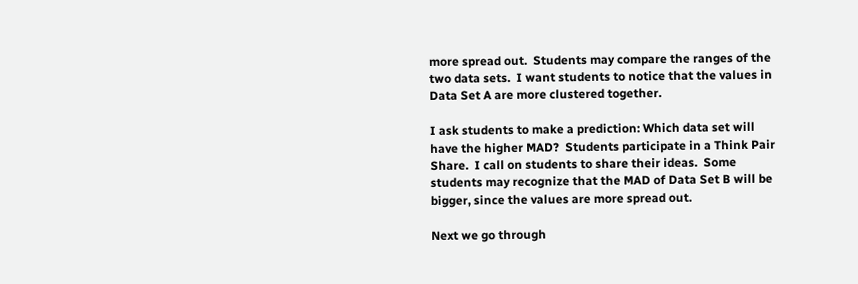more spread out.  Students may compare the ranges of the two data sets.  I want students to notice that the values in Data Set A are more clustered together.

I ask students to make a prediction: Which data set will have the higher MAD?  Students participate in a Think Pair Share.  I call on students to share their ideas.  Some students may recognize that the MAD of Data Set B will be bigger, since the values are more spread out.

Next we go through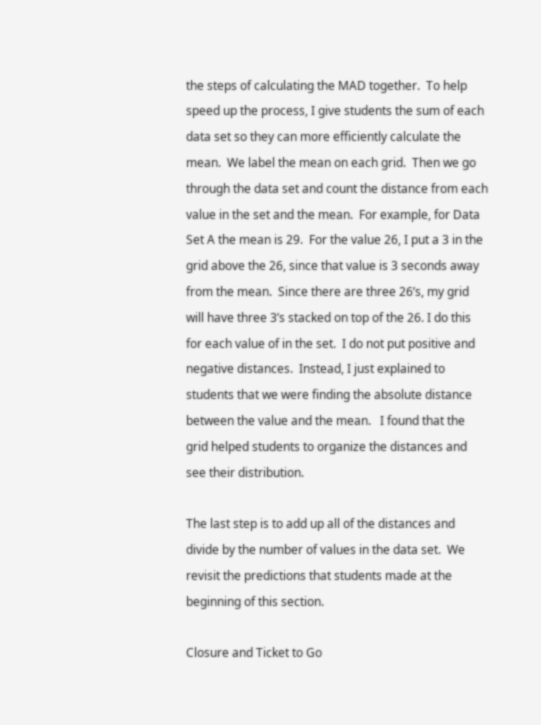the steps of calculating the MAD together.  To help speed up the process, I give students the sum of each data set so they can more efficiently calculate the mean.  We label the mean on each grid.  Then we go through the data set and count the distance from each value in the set and the mean.  For example, for Data Set A the mean is 29.  For the value 26, I put a 3 in the grid above the 26, since that value is 3 seconds away from the mean.  Since there are three 26’s, my grid will have three 3’s stacked on top of the 26. I do this for each value of in the set.  I do not put positive and negative distances.  Instead, I just explained to students that we were finding the absolute distance between the value and the mean.   I found that the grid helped students to organize the distances and see their distribution.

The last step is to add up all of the distances and divide by the number of values in the data set.  We revisit the predictions that students made at the beginning of this section.

Closure and Ticket to Go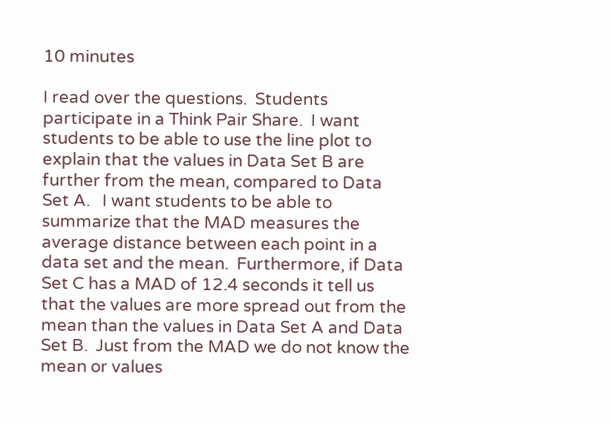10 minutes

I read over the questions.  Students participate in a Think Pair Share.  I want students to be able to use the line plot to explain that the values in Data Set B are further from the mean, compared to Data Set A.   I want students to be able to summarize that the MAD measures the average distance between each point in a data set and the mean.  Furthermore, if Data Set C has a MAD of 12.4 seconds it tell us that the values are more spread out from the mean than the values in Data Set A and Data Set B.  Just from the MAD we do not know the mean or values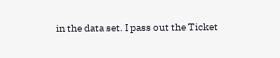in the data set. I pass out the Ticket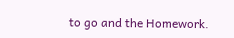to go and the Homework.